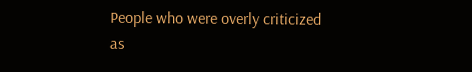People who were overly criticized as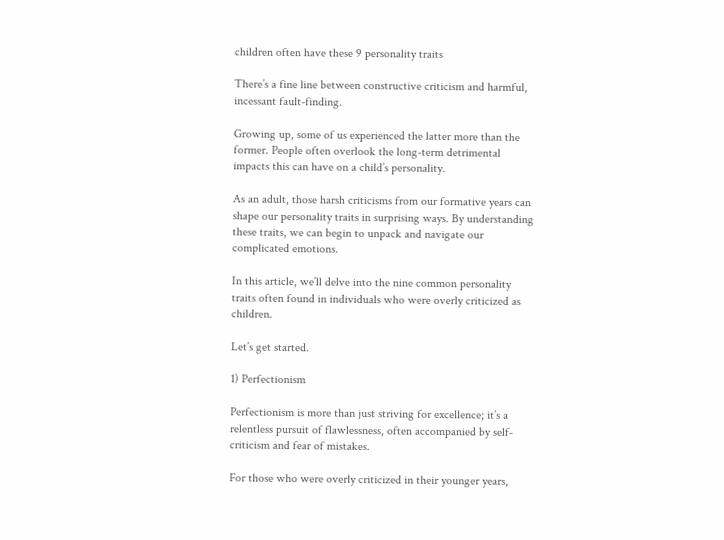children often have these 9 personality traits

There’s a fine line between constructive criticism and harmful, incessant fault-finding.

Growing up, some of us experienced the latter more than the former. People often overlook the long-term detrimental impacts this can have on a child’s personality.

As an adult, those harsh criticisms from our formative years can shape our personality traits in surprising ways. By understanding these traits, we can begin to unpack and navigate our complicated emotions.

In this article, we’ll delve into the nine common personality traits often found in individuals who were overly criticized as children.

Let’s get started.

1) Perfectionism

Perfectionism is more than just striving for excellence; it’s a relentless pursuit of flawlessness, often accompanied by self-criticism and fear of mistakes.

For those who were overly criticized in their younger years,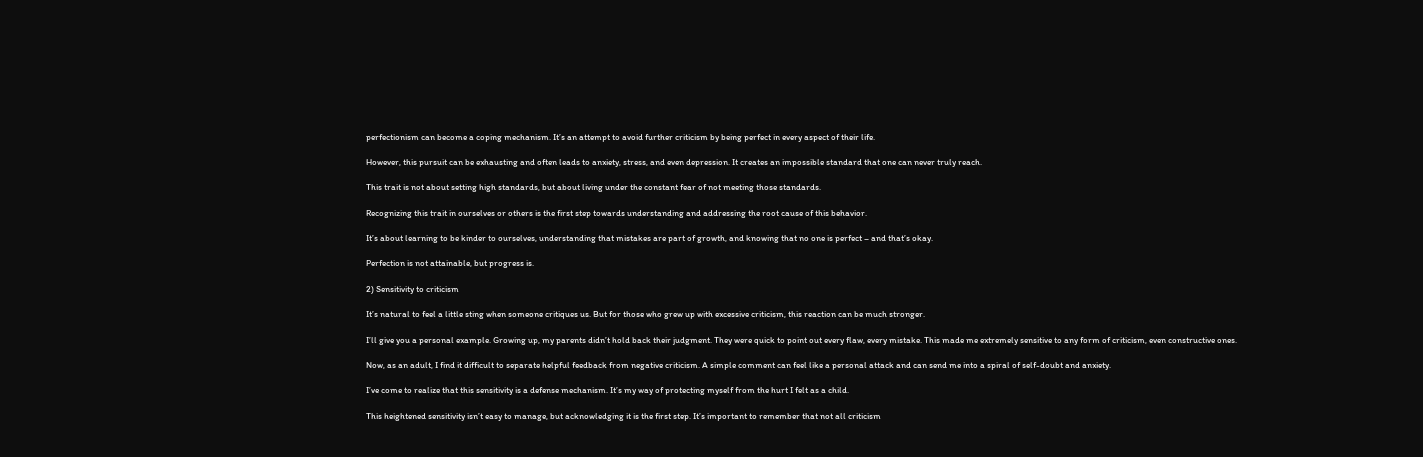perfectionism can become a coping mechanism. It’s an attempt to avoid further criticism by being perfect in every aspect of their life.

However, this pursuit can be exhausting and often leads to anxiety, stress, and even depression. It creates an impossible standard that one can never truly reach.

This trait is not about setting high standards, but about living under the constant fear of not meeting those standards.

Recognizing this trait in ourselves or others is the first step towards understanding and addressing the root cause of this behavior.

It’s about learning to be kinder to ourselves, understanding that mistakes are part of growth, and knowing that no one is perfect – and that’s okay.

Perfection is not attainable, but progress is.

2) Sensitivity to criticism

It’s natural to feel a little sting when someone critiques us. But for those who grew up with excessive criticism, this reaction can be much stronger.

I’ll give you a personal example. Growing up, my parents didn’t hold back their judgment. They were quick to point out every flaw, every mistake. This made me extremely sensitive to any form of criticism, even constructive ones.

Now, as an adult, I find it difficult to separate helpful feedback from negative criticism. A simple comment can feel like a personal attack and can send me into a spiral of self-doubt and anxiety.

I’ve come to realize that this sensitivity is a defense mechanism. It’s my way of protecting myself from the hurt I felt as a child.

This heightened sensitivity isn’t easy to manage, but acknowledging it is the first step. It’s important to remember that not all criticism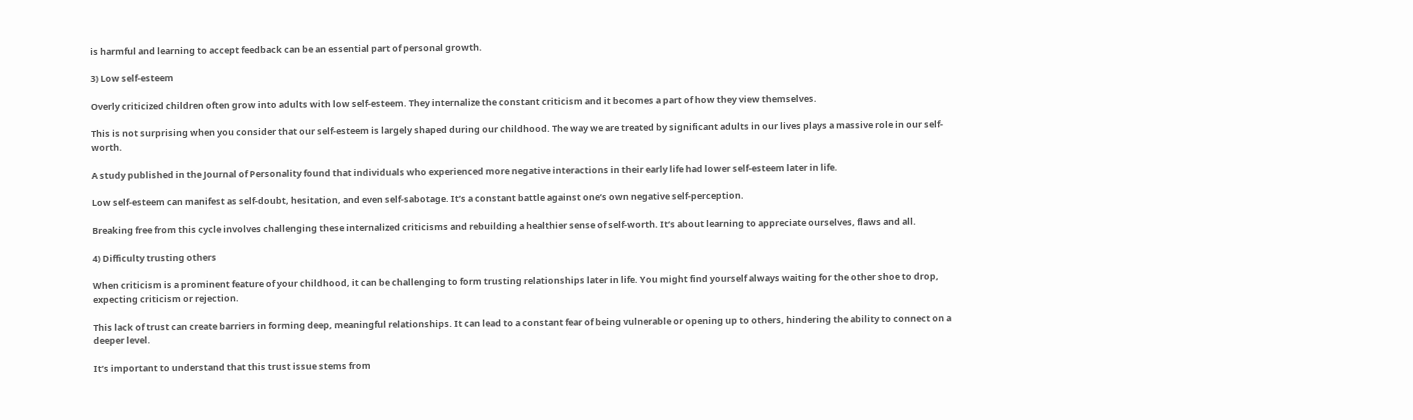is harmful and learning to accept feedback can be an essential part of personal growth.

3) Low self-esteem

Overly criticized children often grow into adults with low self-esteem. They internalize the constant criticism and it becomes a part of how they view themselves.

This is not surprising when you consider that our self-esteem is largely shaped during our childhood. The way we are treated by significant adults in our lives plays a massive role in our self-worth.

A study published in the Journal of Personality found that individuals who experienced more negative interactions in their early life had lower self-esteem later in life.

Low self-esteem can manifest as self-doubt, hesitation, and even self-sabotage. It’s a constant battle against one’s own negative self-perception.

Breaking free from this cycle involves challenging these internalized criticisms and rebuilding a healthier sense of self-worth. It’s about learning to appreciate ourselves, flaws and all.

4) Difficulty trusting others

When criticism is a prominent feature of your childhood, it can be challenging to form trusting relationships later in life. You might find yourself always waiting for the other shoe to drop, expecting criticism or rejection.

This lack of trust can create barriers in forming deep, meaningful relationships. It can lead to a constant fear of being vulnerable or opening up to others, hindering the ability to connect on a deeper level.

It’s important to understand that this trust issue stems from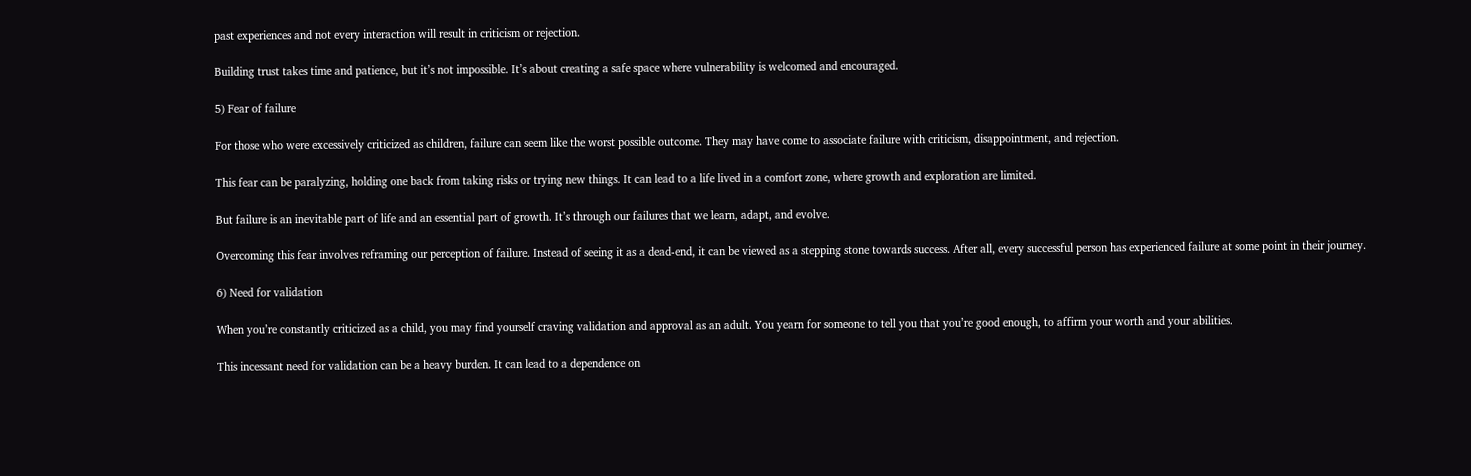past experiences and not every interaction will result in criticism or rejection.

Building trust takes time and patience, but it’s not impossible. It’s about creating a safe space where vulnerability is welcomed and encouraged.

5) Fear of failure

For those who were excessively criticized as children, failure can seem like the worst possible outcome. They may have come to associate failure with criticism, disappointment, and rejection.

This fear can be paralyzing, holding one back from taking risks or trying new things. It can lead to a life lived in a comfort zone, where growth and exploration are limited.

But failure is an inevitable part of life and an essential part of growth. It’s through our failures that we learn, adapt, and evolve.

Overcoming this fear involves reframing our perception of failure. Instead of seeing it as a dead-end, it can be viewed as a stepping stone towards success. After all, every successful person has experienced failure at some point in their journey.

6) Need for validation

When you’re constantly criticized as a child, you may find yourself craving validation and approval as an adult. You yearn for someone to tell you that you’re good enough, to affirm your worth and your abilities.

This incessant need for validation can be a heavy burden. It can lead to a dependence on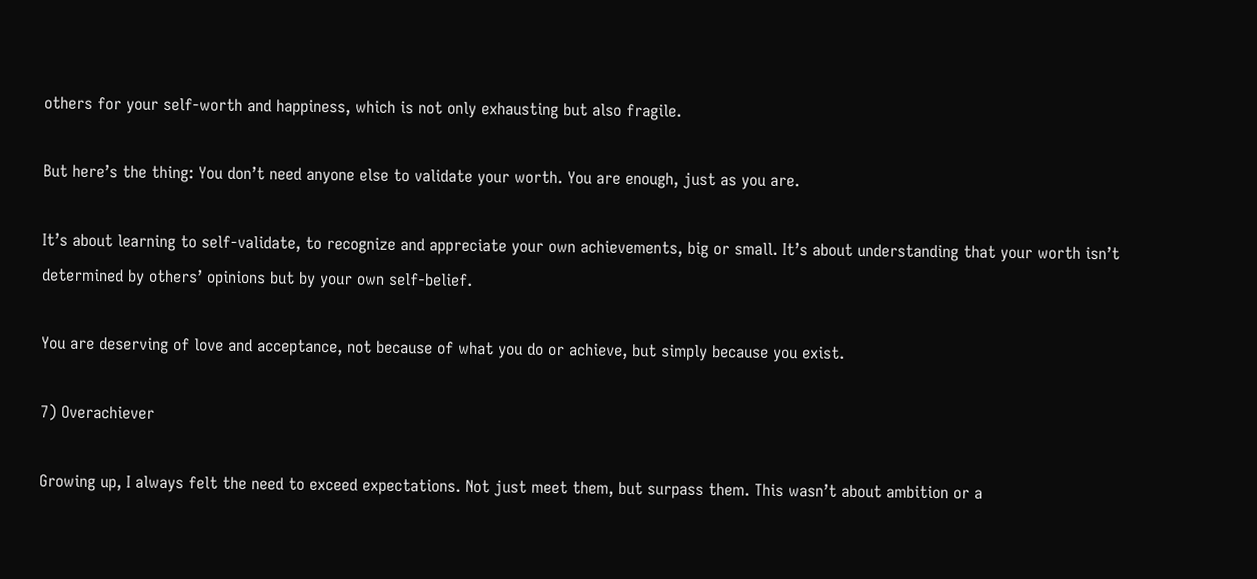others for your self-worth and happiness, which is not only exhausting but also fragile.

But here’s the thing: You don’t need anyone else to validate your worth. You are enough, just as you are.

It’s about learning to self-validate, to recognize and appreciate your own achievements, big or small. It’s about understanding that your worth isn’t determined by others’ opinions but by your own self-belief.

You are deserving of love and acceptance, not because of what you do or achieve, but simply because you exist.

7) Overachiever

Growing up, I always felt the need to exceed expectations. Not just meet them, but surpass them. This wasn’t about ambition or a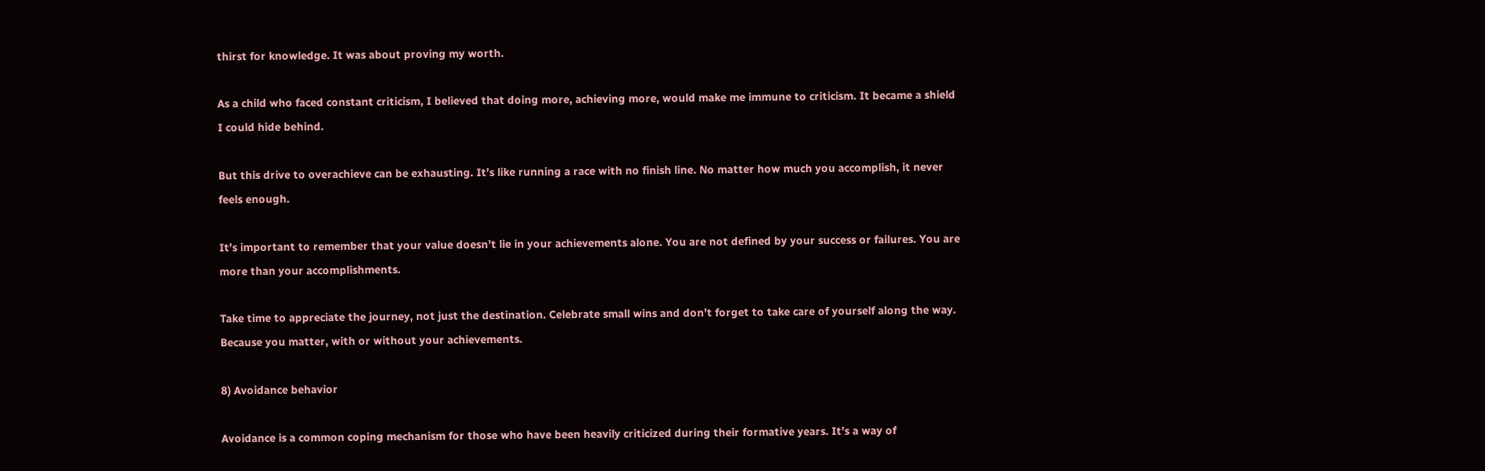thirst for knowledge. It was about proving my worth.

As a child who faced constant criticism, I believed that doing more, achieving more, would make me immune to criticism. It became a shield I could hide behind.

But this drive to overachieve can be exhausting. It’s like running a race with no finish line. No matter how much you accomplish, it never feels enough.

It’s important to remember that your value doesn’t lie in your achievements alone. You are not defined by your success or failures. You are more than your accomplishments.

Take time to appreciate the journey, not just the destination. Celebrate small wins and don’t forget to take care of yourself along the way. Because you matter, with or without your achievements.

8) Avoidance behavior

Avoidance is a common coping mechanism for those who have been heavily criticized during their formative years. It’s a way of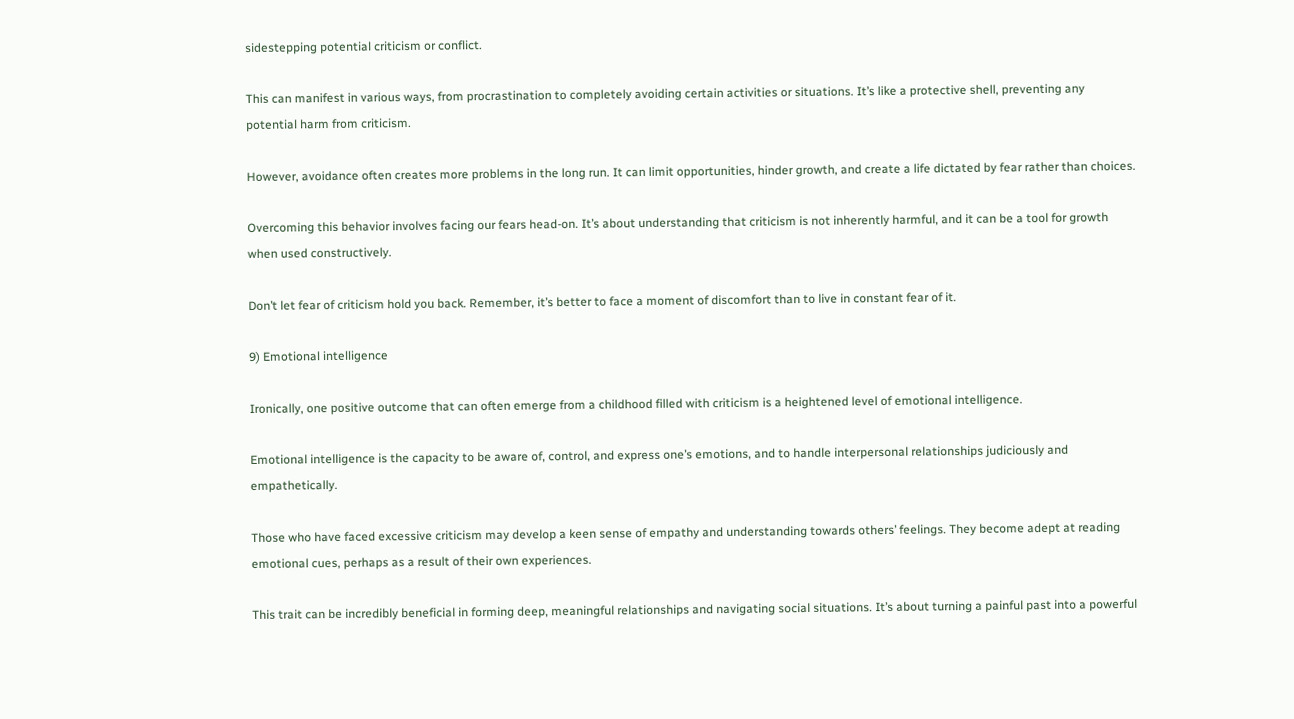sidestepping potential criticism or conflict.

This can manifest in various ways, from procrastination to completely avoiding certain activities or situations. It’s like a protective shell, preventing any potential harm from criticism.

However, avoidance often creates more problems in the long run. It can limit opportunities, hinder growth, and create a life dictated by fear rather than choices.

Overcoming this behavior involves facing our fears head-on. It’s about understanding that criticism is not inherently harmful, and it can be a tool for growth when used constructively.

Don’t let fear of criticism hold you back. Remember, it’s better to face a moment of discomfort than to live in constant fear of it.

9) Emotional intelligence

Ironically, one positive outcome that can often emerge from a childhood filled with criticism is a heightened level of emotional intelligence.

Emotional intelligence is the capacity to be aware of, control, and express one’s emotions, and to handle interpersonal relationships judiciously and empathetically.

Those who have faced excessive criticism may develop a keen sense of empathy and understanding towards others’ feelings. They become adept at reading emotional cues, perhaps as a result of their own experiences.

This trait can be incredibly beneficial in forming deep, meaningful relationships and navigating social situations. It’s about turning a painful past into a powerful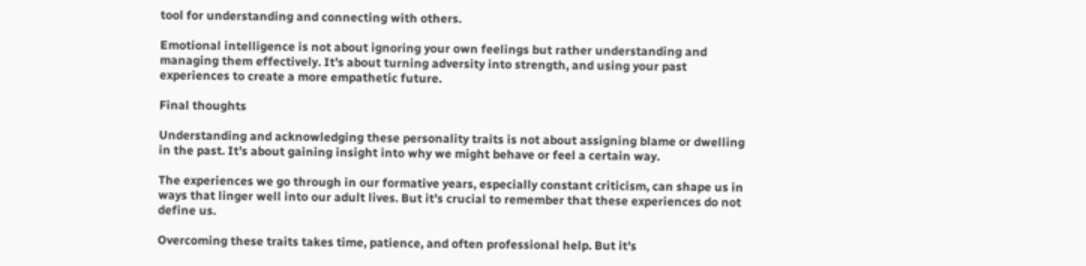tool for understanding and connecting with others.

Emotional intelligence is not about ignoring your own feelings but rather understanding and managing them effectively. It’s about turning adversity into strength, and using your past experiences to create a more empathetic future.

Final thoughts

Understanding and acknowledging these personality traits is not about assigning blame or dwelling in the past. It’s about gaining insight into why we might behave or feel a certain way.

The experiences we go through in our formative years, especially constant criticism, can shape us in ways that linger well into our adult lives. But it’s crucial to remember that these experiences do not define us.

Overcoming these traits takes time, patience, and often professional help. But it’s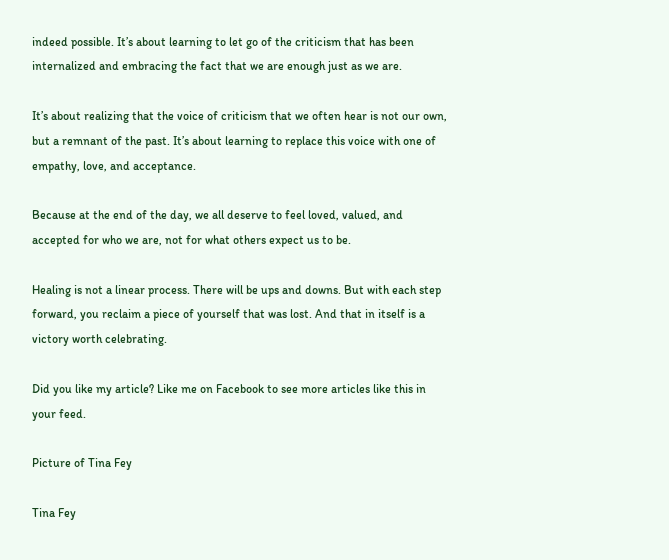indeed possible. It’s about learning to let go of the criticism that has been internalized and embracing the fact that we are enough just as we are.

It’s about realizing that the voice of criticism that we often hear is not our own, but a remnant of the past. It’s about learning to replace this voice with one of empathy, love, and acceptance.

Because at the end of the day, we all deserve to feel loved, valued, and accepted for who we are, not for what others expect us to be.

Healing is not a linear process. There will be ups and downs. But with each step forward, you reclaim a piece of yourself that was lost. And that in itself is a victory worth celebrating.

Did you like my article? Like me on Facebook to see more articles like this in your feed.

Picture of Tina Fey

Tina Fey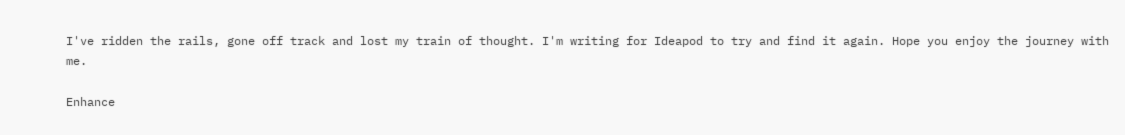I've ridden the rails, gone off track and lost my train of thought. I'm writing for Ideapod to try and find it again. Hope you enjoy the journey with me.

Enhance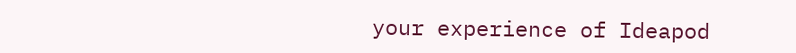your experience of Ideapod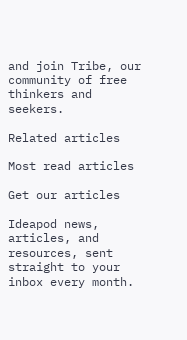and join Tribe, our community of free thinkers and seekers.

Related articles

Most read articles

Get our articles

Ideapod news, articles, and resources, sent straight to your inbox every month.